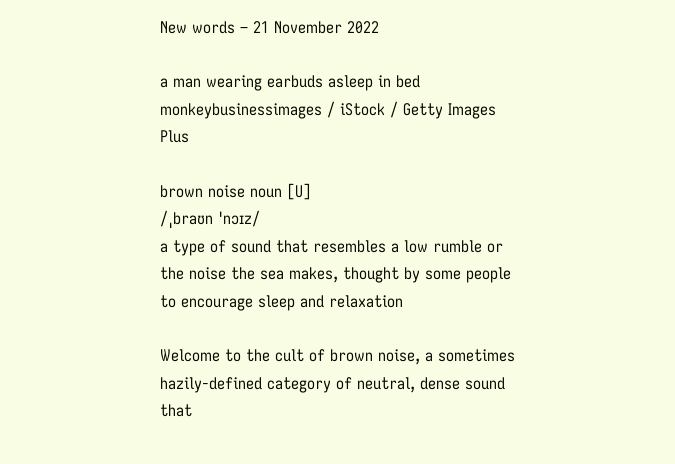New words – 21 November 2022

a man wearing earbuds asleep in bed
monkeybusinessimages / iStock / Getty Images Plus

brown noise noun [U]
/ˌbraʊn ˈnɔɪz/
a type of sound that resembles a low rumble or the noise the sea makes, thought by some people to encourage sleep and relaxation

Welcome to the cult of brown noise, a sometimes hazily-defined category of neutral, dense sound that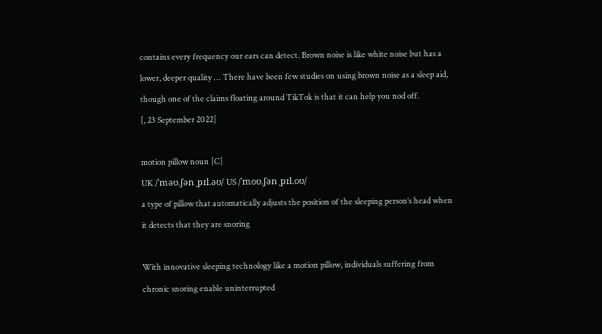contains every frequency our ears can detect. Brown noise is like white noise but has a lower, deeper quality … There have been few studies on using brown noise as a sleep aid, though one of the claims floating around TikTok is that it can help you nod off.
[, 23 September 2022]

motion pillow noun [C]
UK /ˈməʊ.ʃən ˌpɪl.əʊ/ US /ˈmoʊ.ʃən ˌpɪl.oʊ/
a type of pillow that automatically adjusts the position of the sleeping person’s head when it detects that they are snoring

With innovative sleeping technology like a motion pillow, individuals suffering from chronic snoring enable uninterrupted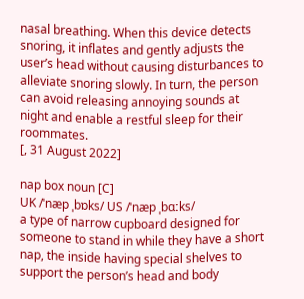nasal breathing. When this device detects snoring, it inflates and gently adjusts the user’s head without causing disturbances to alleviate snoring slowly. In turn, the person can avoid releasing annoying sounds at night and enable a restful sleep for their roommates.
[, 31 August 2022]

nap box noun [C]
UK /ˈnæp ˌbɒks/ US /ˈnæp ˌbɑːks/
a type of narrow cupboard designed for someone to stand in while they have a short nap, the inside having special shelves to support the person’s head and body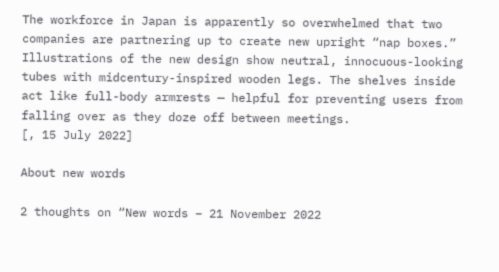The workforce in Japan is apparently so overwhelmed that two companies are partnering up to create new upright “nap boxes.” Illustrations of the new design show neutral, innocuous-looking tubes with midcentury-inspired wooden legs. The shelves inside act like full-body armrests — helpful for preventing users from falling over as they doze off between meetings.
[, 15 July 2022]

About new words

2 thoughts on “New words – 21 November 2022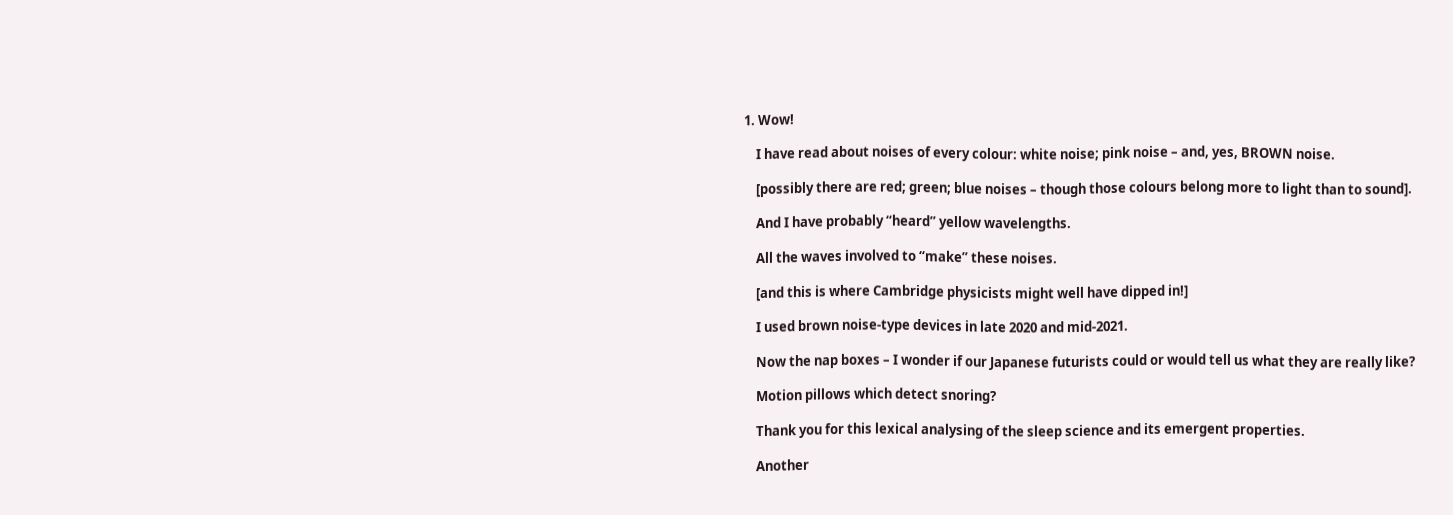1. Wow!

    I have read about noises of every colour: white noise; pink noise – and, yes, BROWN noise.

    [possibly there are red; green; blue noises – though those colours belong more to light than to sound].

    And I have probably “heard” yellow wavelengths.

    All the waves involved to “make” these noises.

    [and this is where Cambridge physicists might well have dipped in!]

    I used brown noise-type devices in late 2020 and mid-2021.

    Now the nap boxes – I wonder if our Japanese futurists could or would tell us what they are really like?

    Motion pillows which detect snoring?

    Thank you for this lexical analysing of the sleep science and its emergent properties.

    Another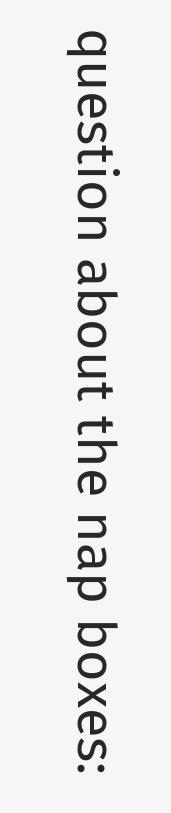question about the nap boxes: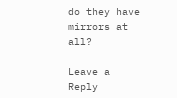do they have mirrors at all?

Leave a Reply